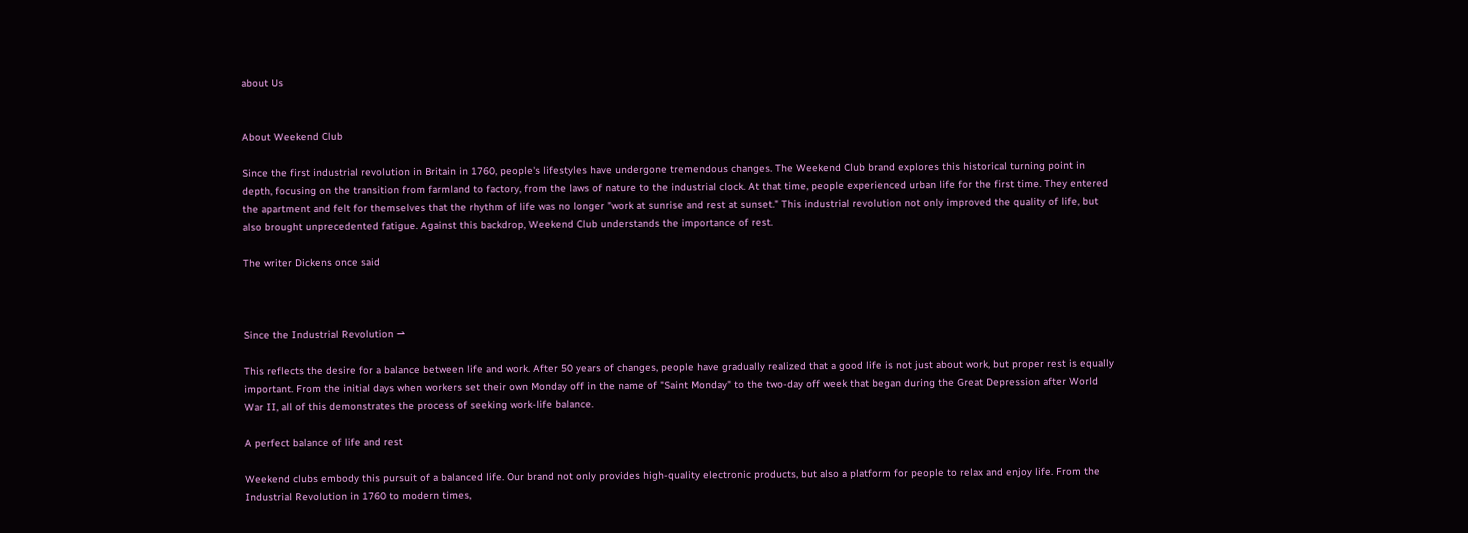about Us


About Weekend Club

Since the first industrial revolution in Britain in 1760, people's lifestyles have undergone tremendous changes. The Weekend Club brand explores this historical turning point in depth, focusing on the transition from farmland to factory, from the laws of nature to the industrial clock. At that time, people experienced urban life for the first time. They entered the apartment and felt for themselves that the rhythm of life was no longer "work at sunrise and rest at sunset." This industrial revolution not only improved the quality of life, but also brought unprecedented fatigue. Against this backdrop, Weekend Club understands the importance of rest.

The writer Dickens once said



Since the Industrial Revolution ⇀

This reflects the desire for a balance between life and work. After 50 years of changes, people have gradually realized that a good life is not just about work, but proper rest is equally important. From the initial days when workers set their own Monday off in the name of "Saint Monday" to the two-day off week that began during the Great Depression after World War II, all of this demonstrates the process of seeking work-life balance.

A perfect balance of life and rest

Weekend clubs embody this pursuit of a balanced life. Our brand not only provides high-quality electronic products, but also a platform for people to relax and enjoy life. From the Industrial Revolution in 1760 to modern times,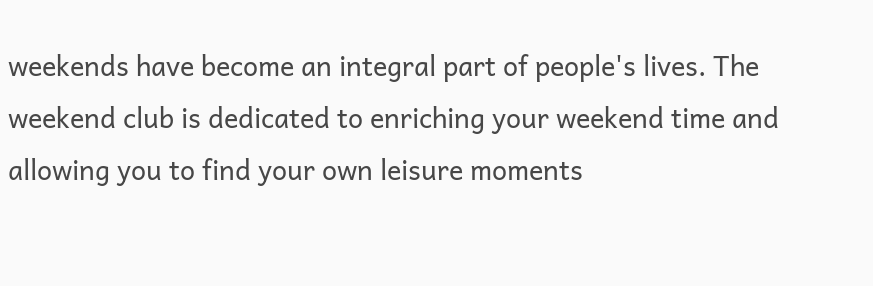weekends have become an integral part of people's lives. The weekend club is dedicated to enriching your weekend time and allowing you to find your own leisure moments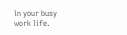in your busy work life.